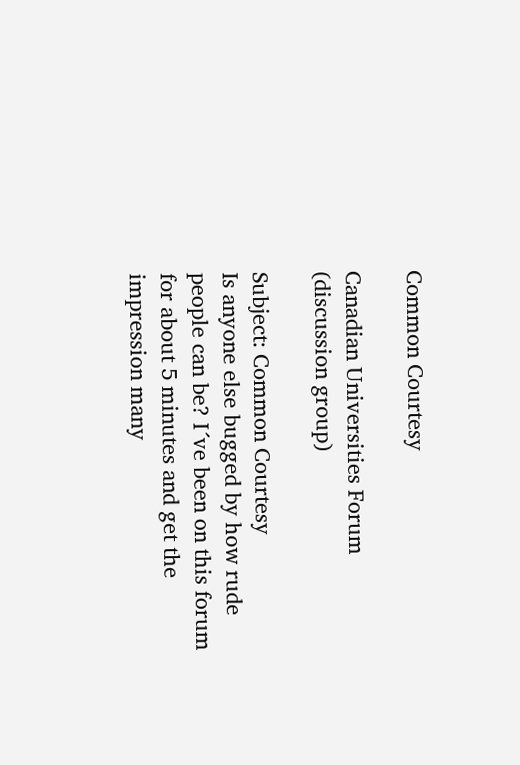Common Courtesy

Canadian Universities Forum (discussion group)

Subject: Common Courtesy
Is anyone else bugged by how rude people can be? I´ve been on this forum for about 5 minutes and get the impression many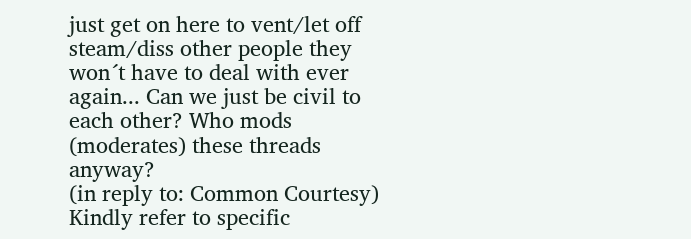just get on here to vent/let off steam/diss other people they won´t have to deal with ever again... Can we just be civil to each other? Who mods (moderates) these threads anyway?
(in reply to: Common Courtesy)
Kindly refer to specific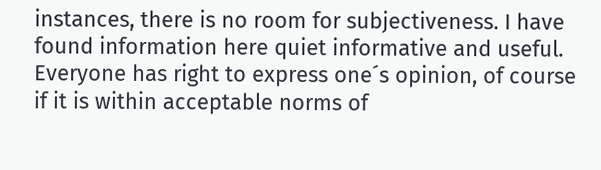instances, there is no room for subjectiveness. I have found information here quiet informative and useful. Everyone has right to express one´s opinion, of course if it is within acceptable norms of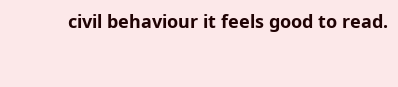civil behaviour it feels good to read.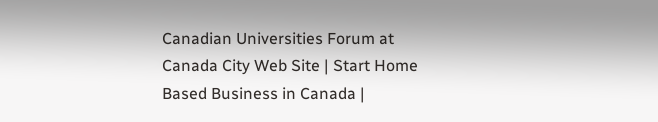Canadian Universities Forum at Canada City Web Site | Start Home Based Business in Canada |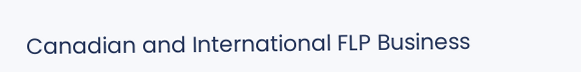Canadian and International FLP Business